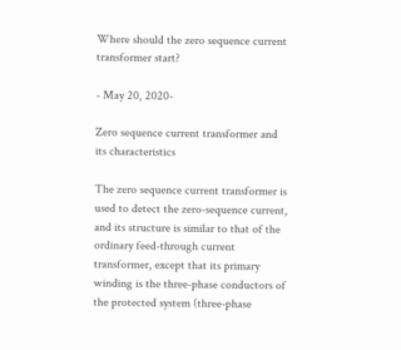Where should the zero sequence current transformer start?

- May 20, 2020-

Zero sequence current transformer and its characteristics

The zero sequence current transformer is used to detect the zero-sequence current, and its structure is similar to that of the ordinary feed-through current transformer, except that its primary winding is the three-phase conductors of the protected system (three-phase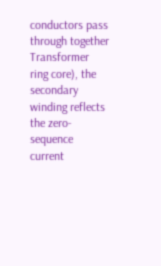conductors pass through together Transformer ring core), the secondary winding reflects the zero-sequence current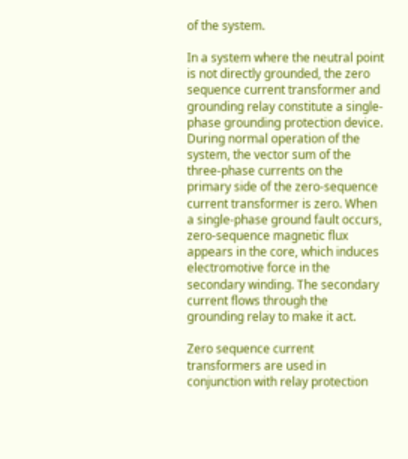of the system.

In a system where the neutral point is not directly grounded, the zero sequence current transformer and grounding relay constitute a single-phase grounding protection device. During normal operation of the system, the vector sum of the three-phase currents on the primary side of the zero-sequence current transformer is zero. When a single-phase ground fault occurs, zero-sequence magnetic flux appears in the core, which induces electromotive force in the secondary winding. The secondary current flows through the grounding relay to make it act.

Zero sequence current transformers are used in conjunction with relay protection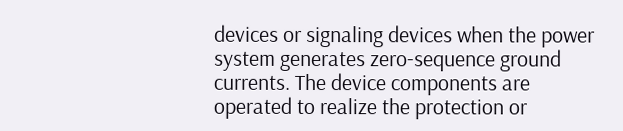devices or signaling devices when the power system generates zero-sequence ground currents. The device components are operated to realize the protection or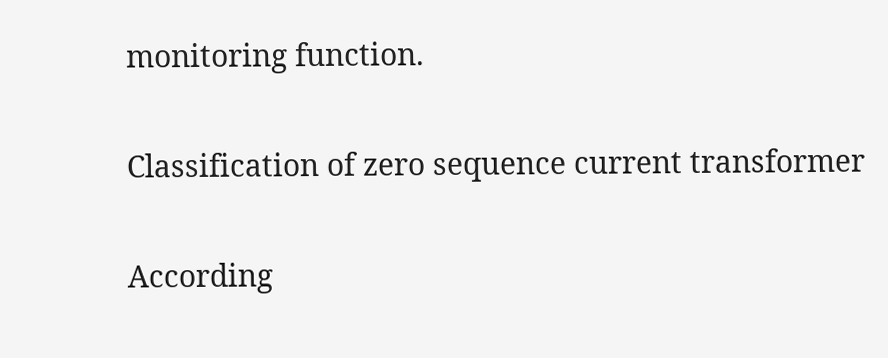monitoring function.

Classification of zero sequence current transformer

According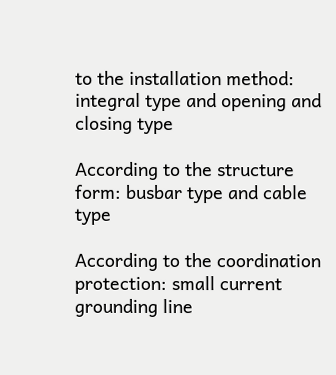to the installation method: integral type and opening and closing type

According to the structure form: busbar type and cable type

According to the coordination protection: small current grounding line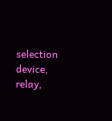selection device, relay,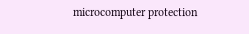microcomputer protection